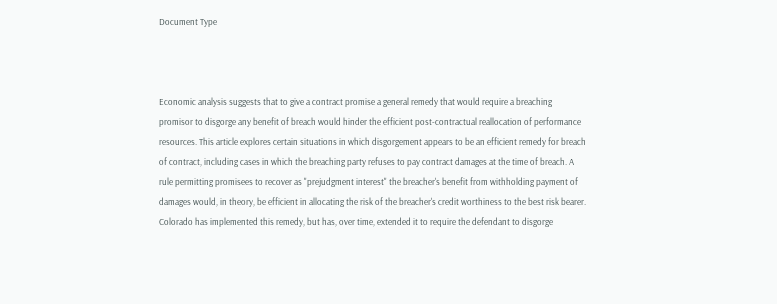Document Type



Economic analysis suggests that to give a contract promise a general remedy that would require a breaching promisor to disgorge any benefit of breach would hinder the efficient post-contractual reallocation of performance resources. This article explores certain situations in which disgorgement appears to be an efficient remedy for breach of contract, including cases in which the breaching party refuses to pay contract damages at the time of breach. A rule permitting promisees to recover as "prejudgment interest" the breacher's benefit from withholding payment of damages would, in theory, be efficient in allocating the risk of the breacher's credit worthiness to the best risk bearer. Colorado has implemented this remedy, but has, over time, extended it to require the defendant to disgorge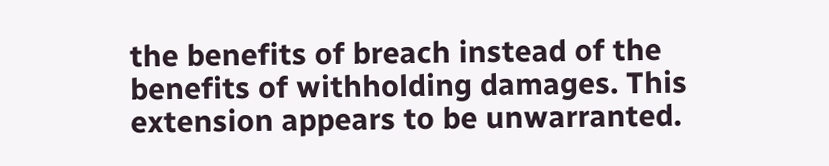the benefits of breach instead of the benefits of withholding damages. This extension appears to be unwarranted.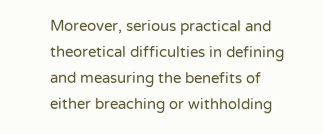Moreover, serious practical and theoretical difficulties in defining and measuring the benefits of either breaching or withholding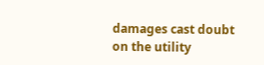damages cast doubt on the utility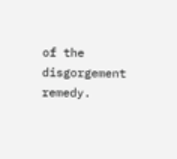of the disgorgement remedy.